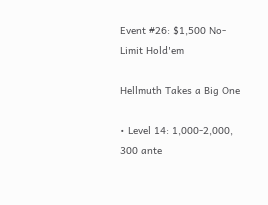Event #26: $1,500 No-Limit Hold'em

Hellmuth Takes a Big One

• Level 14: 1,000-2,000, 300 ante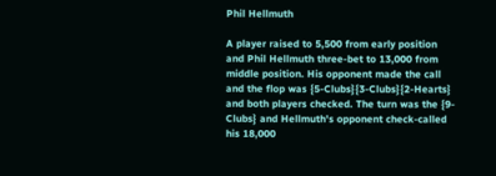Phil Hellmuth

A player raised to 5,500 from early position and Phil Hellmuth three-bet to 13,000 from middle position. His opponent made the call and the flop was {5-Clubs}{3-Clubs}{2-Hearts} and both players checked. The turn was the {9-Clubs} and Hellmuth's opponent check-called his 18,000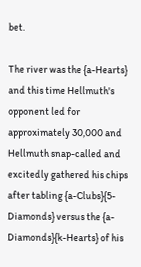bet.

The river was the {a-Hearts} and this time Hellmuth's opponent led for approximately 30,000 and Hellmuth snap-called and excitedly gathered his chips after tabling {a-Clubs}{5-Diamonds} versus the {a-Diamonds}{k-Hearts} of his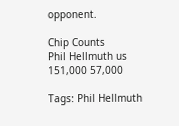opponent.

Chip Counts
Phil Hellmuth us 151,000 57,000

Tags: Phil Hellmuth